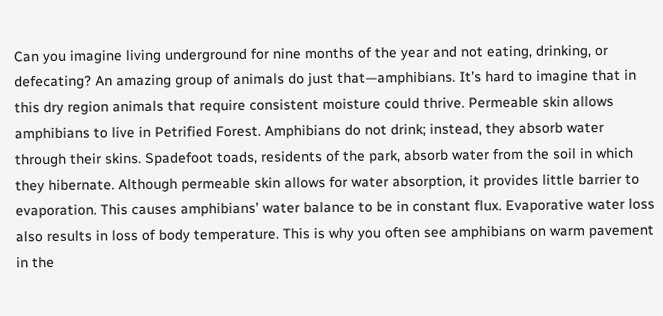Can you imagine living underground for nine months of the year and not eating, drinking, or defecating? An amazing group of animals do just that—amphibians. It’s hard to imagine that in this dry region animals that require consistent moisture could thrive. Permeable skin allows amphibians to live in Petrified Forest. Amphibians do not drink; instead, they absorb water through their skins. Spadefoot toads, residents of the park, absorb water from the soil in which they hibernate. Although permeable skin allows for water absorption, it provides little barrier to evaporation. This causes amphibians’ water balance to be in constant flux. Evaporative water loss also results in loss of body temperature. This is why you often see amphibians on warm pavement in the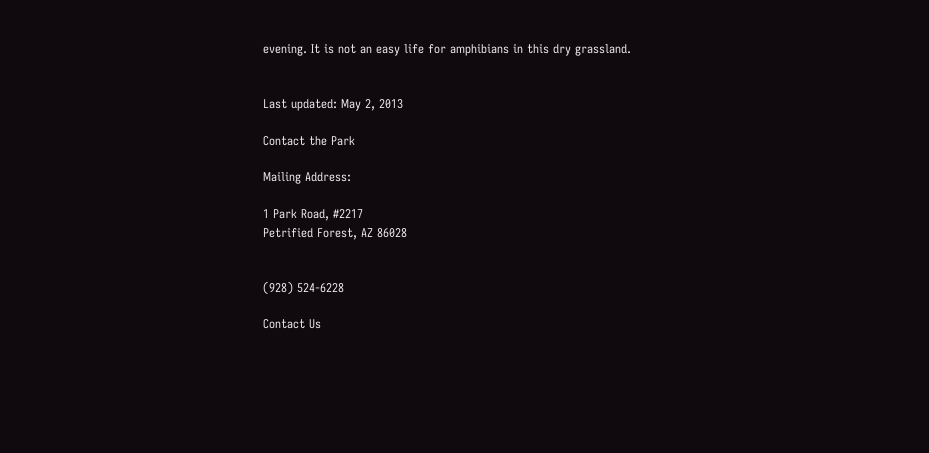evening. It is not an easy life for amphibians in this dry grassland.


Last updated: May 2, 2013

Contact the Park

Mailing Address:

1 Park Road, #2217
Petrified Forest, AZ 86028


(928) 524-6228

Contact Us